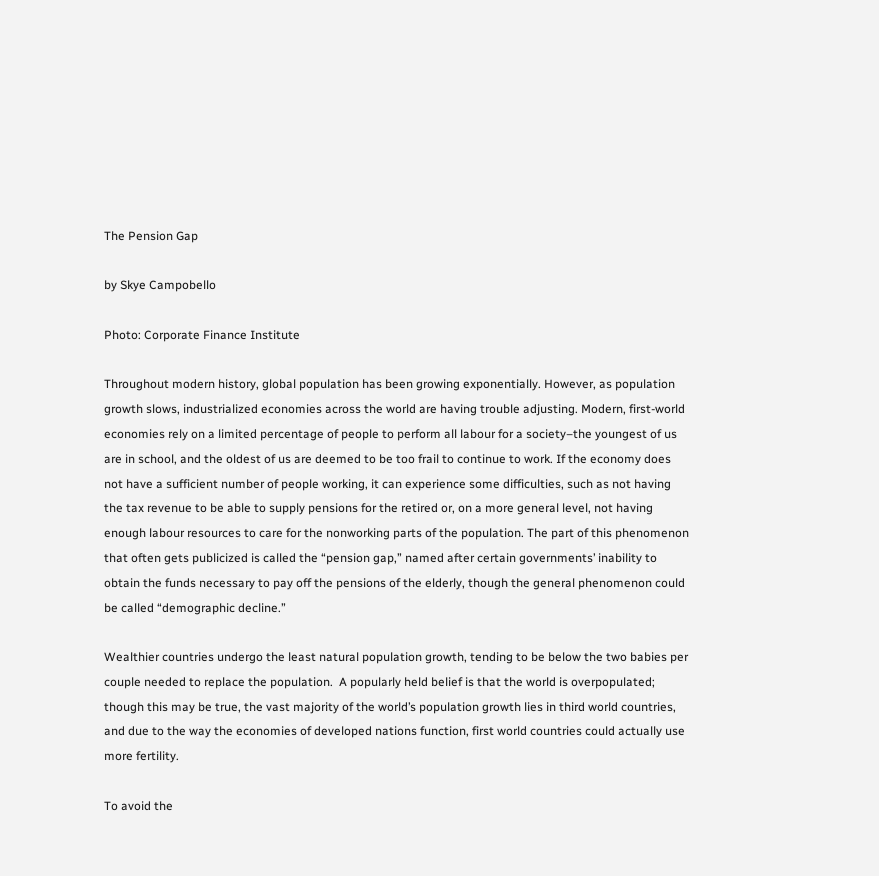The Pension Gap

by Skye Campobello

Photo: Corporate Finance Institute

Throughout modern history, global population has been growing exponentially. However, as population growth slows, industrialized economies across the world are having trouble adjusting. Modern, first-world economies rely on a limited percentage of people to perform all labour for a society–the youngest of us are in school, and the oldest of us are deemed to be too frail to continue to work. If the economy does not have a sufficient number of people working, it can experience some difficulties, such as not having the tax revenue to be able to supply pensions for the retired or, on a more general level, not having enough labour resources to care for the nonworking parts of the population. The part of this phenomenon that often gets publicized is called the “pension gap,” named after certain governments’ inability to obtain the funds necessary to pay off the pensions of the elderly, though the general phenomenon could be called “demographic decline.”

Wealthier countries undergo the least natural population growth, tending to be below the two babies per couple needed to replace the population.  A popularly held belief is that the world is overpopulated; though this may be true, the vast majority of the world’s population growth lies in third world countries, and due to the way the economies of developed nations function, first world countries could actually use more fertility.

To avoid the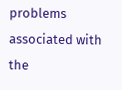problems associated with the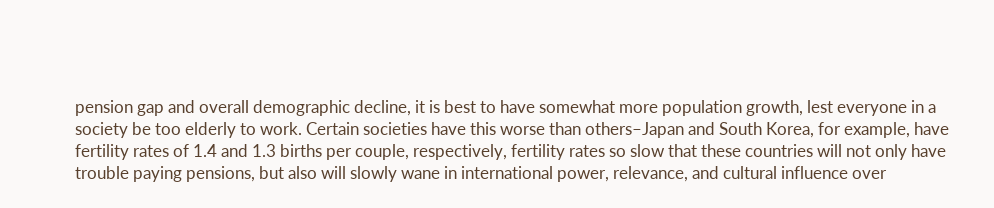pension gap and overall demographic decline, it is best to have somewhat more population growth, lest everyone in a society be too elderly to work. Certain societies have this worse than others–Japan and South Korea, for example, have fertility rates of 1.4 and 1.3 births per couple, respectively, fertility rates so slow that these countries will not only have trouble paying pensions, but also will slowly wane in international power, relevance, and cultural influence over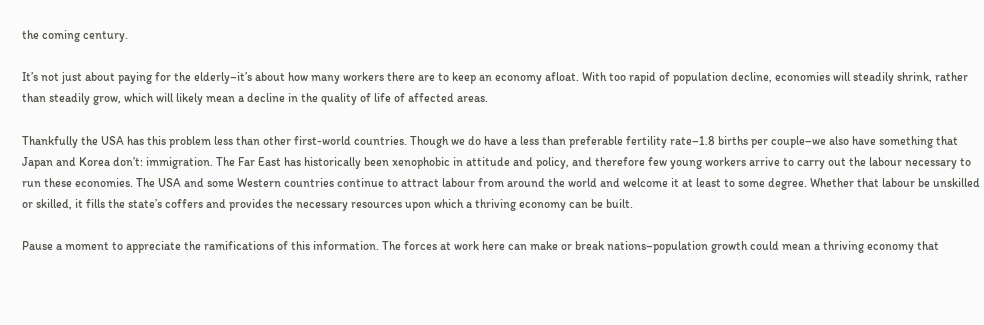the coming century.

It’s not just about paying for the elderly–it’s about how many workers there are to keep an economy afloat. With too rapid of population decline, economies will steadily shrink, rather than steadily grow, which will likely mean a decline in the quality of life of affected areas.

Thankfully the USA has this problem less than other first-world countries. Though we do have a less than preferable fertility rate–1.8 births per couple–we also have something that Japan and Korea don’t: immigration. The Far East has historically been xenophobic in attitude and policy, and therefore few young workers arrive to carry out the labour necessary to run these economies. The USA and some Western countries continue to attract labour from around the world and welcome it at least to some degree. Whether that labour be unskilled or skilled, it fills the state’s coffers and provides the necessary resources upon which a thriving economy can be built.

Pause a moment to appreciate the ramifications of this information. The forces at work here can make or break nations–population growth could mean a thriving economy that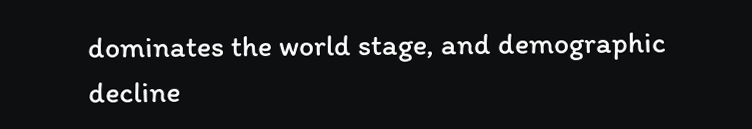dominates the world stage, and demographic decline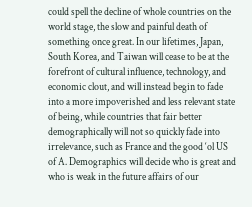could spell the decline of whole countries on the world stage, the slow and painful death of something once great. In our lifetimes, Japan, South Korea, and Taiwan will cease to be at the forefront of cultural influence, technology, and economic clout, and will instead begin to fade into a more impoverished and less relevant state of being, while countries that fair better demographically will not so quickly fade into irrelevance, such as France and the good ‘ol US of A. Demographics will decide who is great and who is weak in the future affairs of our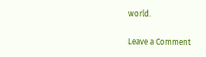world.

Leave a Comment